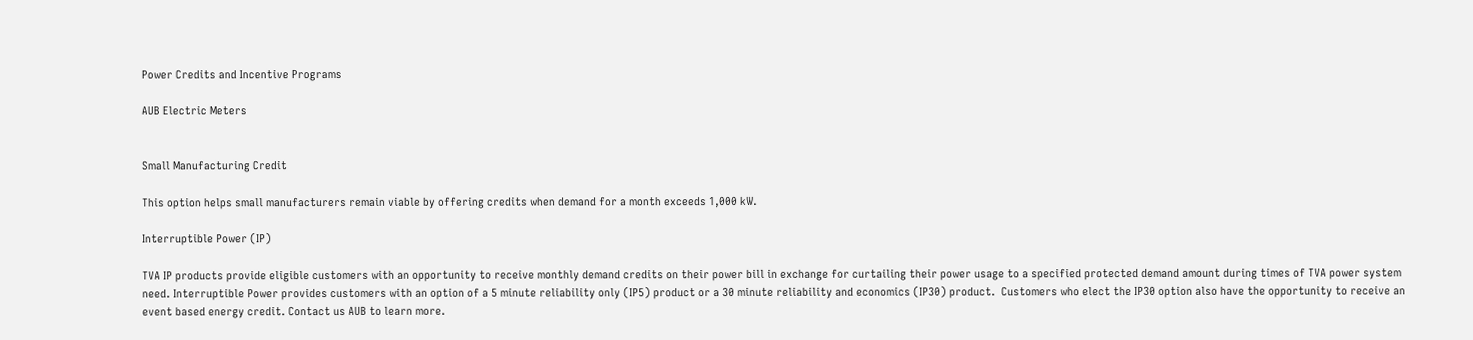Power Credits and Incentive Programs

AUB Electric Meters


Small Manufacturing Credit

This option helps small manufacturers remain viable by offering credits when demand for a month exceeds 1,000 kW.

Interruptible Power (IP)

TVA IP products provide eligible customers with an opportunity to receive monthly demand credits on their power bill in exchange for curtailing their power usage to a specified protected demand amount during times of TVA power system need. Interruptible Power provides customers with an option of a 5 minute reliability only (IP5) product or a 30 minute reliability and economics (IP30) product.  Customers who elect the IP30 option also have the opportunity to receive an event based energy credit. Contact us AUB to learn more.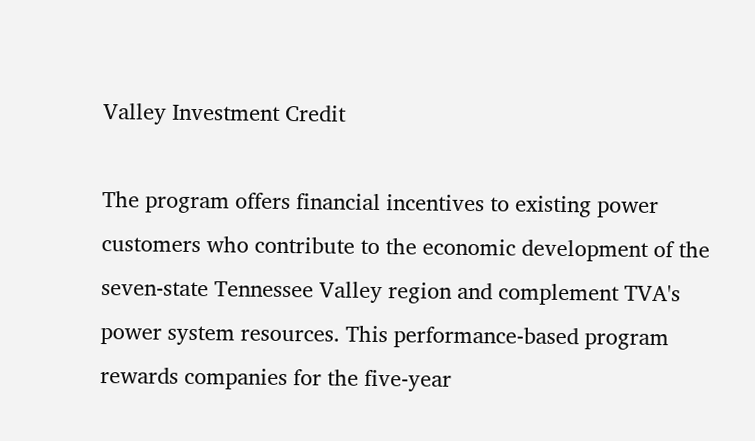Valley Investment Credit

The program offers financial incentives to existing power customers who contribute to the economic development of the seven-state Tennessee Valley region and complement TVA's power system resources. This performance-based program rewards companies for the five-year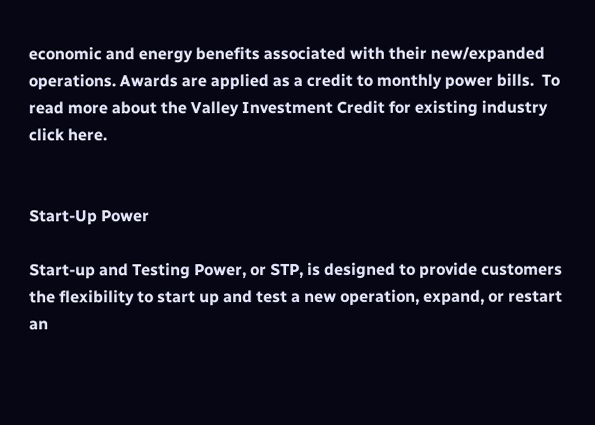economic and energy benefits associated with their new/expanded operations. Awards are applied as a credit to monthly power bills.  To read more about the Valley Investment Credit for existing industry click here.


Start-Up Power

Start-up and Testing Power, or STP, is designed to provide customers the flexibility to start up and test a new operation, expand, or restart an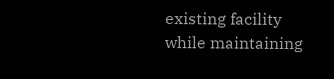existing facility while maintaining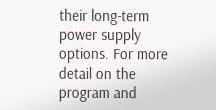their long-term power supply options. For more detail on the program and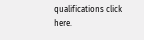qualifications click here.